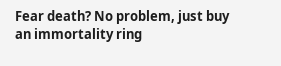Fear death? No problem, just buy an immortality ring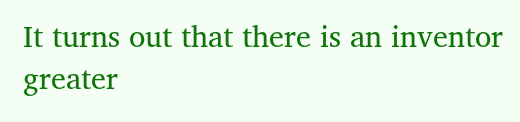It turns out that there is an inventor greater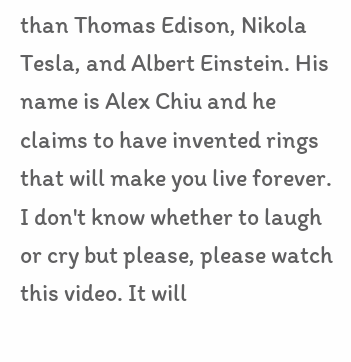than Thomas Edison, Nikola Tesla, and Albert Einstein. His name is Alex Chiu and he claims to have invented rings that will make you live forever. I don't know whether to laugh or cry but please, please watch this video. It will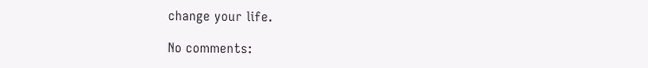change your life.

No comments: